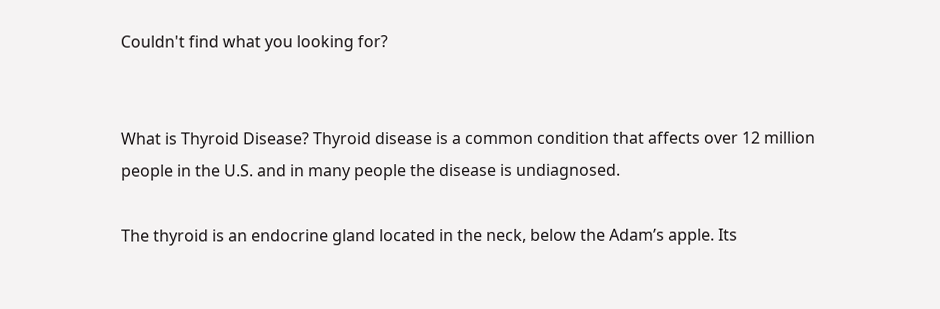Couldn't find what you looking for?


What is Thyroid Disease? Thyroid disease is a common condition that affects over 12 million people in the U.S. and in many people the disease is undiagnosed.

The thyroid is an endocrine gland located in the neck, below the Adam’s apple. Its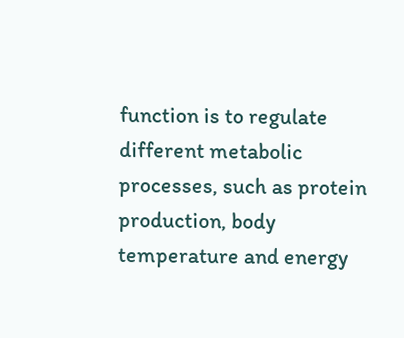function is to regulate different metabolic processes, such as protein production, body temperature and energy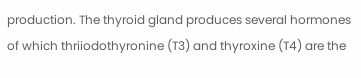production. The thyroid gland produces several hormones of which thriiodothyronine (T3) and thyroxine (T4) are the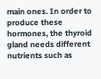main ones. In order to produce these hormones, the thyroid gland needs different nutrients such as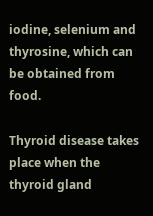iodine, selenium and thyrosine, which can be obtained from food.

Thyroid disease takes place when the thyroid gland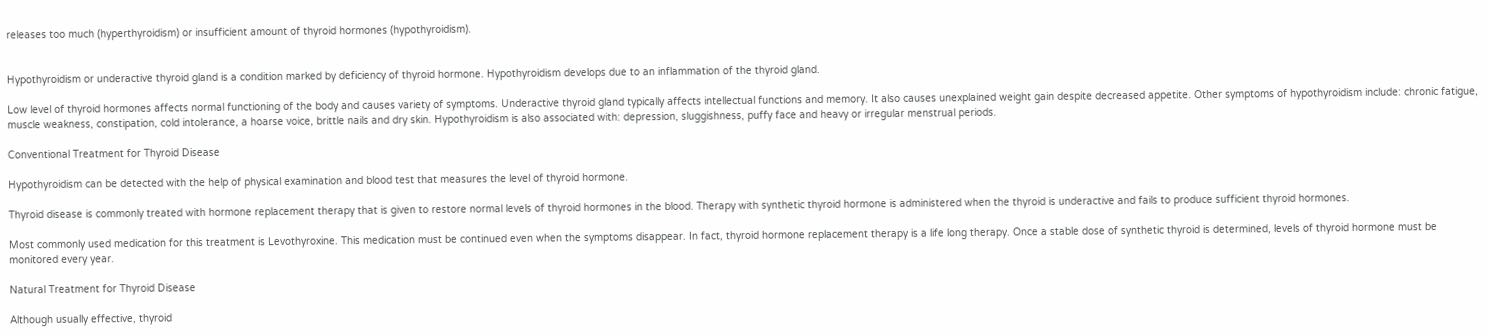releases too much (hyperthyroidism) or insufficient amount of thyroid hormones (hypothyroidism).


Hypothyroidism or underactive thyroid gland is a condition marked by deficiency of thyroid hormone. Hypothyroidism develops due to an inflammation of the thyroid gland.

Low level of thyroid hormones affects normal functioning of the body and causes variety of symptoms. Underactive thyroid gland typically affects intellectual functions and memory. It also causes unexplained weight gain despite decreased appetite. Other symptoms of hypothyroidism include: chronic fatigue, muscle weakness, constipation, cold intolerance, a hoarse voice, brittle nails and dry skin. Hypothyroidism is also associated with: depression, sluggishness, puffy face and heavy or irregular menstrual periods.

Conventional Treatment for Thyroid Disease

Hypothyroidism can be detected with the help of physical examination and blood test that measures the level of thyroid hormone.

Thyroid disease is commonly treated with hormone replacement therapy that is given to restore normal levels of thyroid hormones in the blood. Therapy with synthetic thyroid hormone is administered when the thyroid is underactive and fails to produce sufficient thyroid hormones.

Most commonly used medication for this treatment is Levothyroxine. This medication must be continued even when the symptoms disappear. In fact, thyroid hormone replacement therapy is a life long therapy. Once a stable dose of synthetic thyroid is determined, levels of thyroid hormone must be monitored every year.

Natural Treatment for Thyroid Disease

Although usually effective, thyroid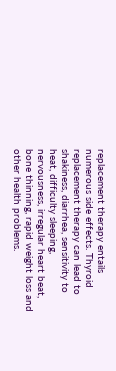replacement therapy entails numerous side effects. Thyroid replacement therapy can lead to shakiness, diarrhea, sensitivity to heat, difficulty sleeping, nervousness, irregular heart beat, bone thinning, rapid weight loss and other health problems.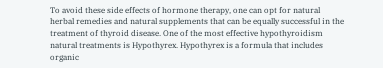To avoid these side effects of hormone therapy, one can opt for natural herbal remedies and natural supplements that can be equally successful in the treatment of thyroid disease. One of the most effective hypothyroidism natural treatments is Hypothyrex. Hypothyrex is a formula that includes organic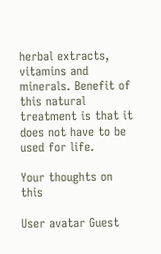herbal extracts, vitamins and minerals. Benefit of this natural treatment is that it does not have to be used for life.

Your thoughts on this

User avatar Guest